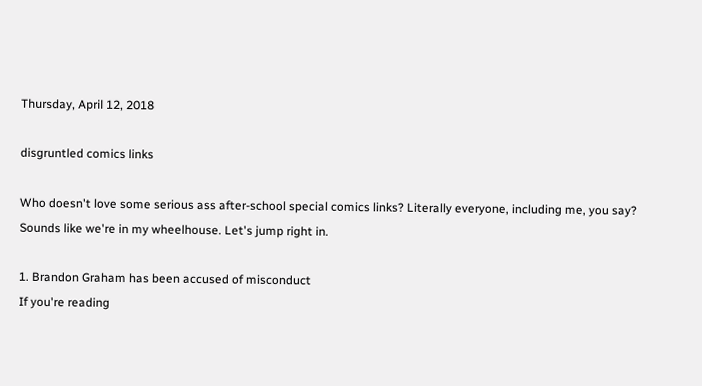Thursday, April 12, 2018

disgruntled comics links

Who doesn't love some serious ass after-school special comics links? Literally everyone, including me, you say? Sounds like we're in my wheelhouse. Let's jump right in.

1. Brandon Graham has been accused of misconduct
If you're reading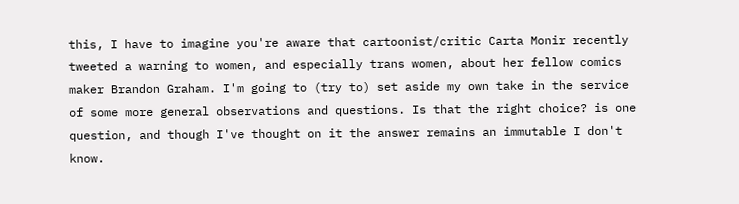this, I have to imagine you're aware that cartoonist/critic Carta Monir recently tweeted a warning to women, and especially trans women, about her fellow comics maker Brandon Graham. I'm going to (try to) set aside my own take in the service of some more general observations and questions. Is that the right choice? is one question, and though I've thought on it the answer remains an immutable I don't know.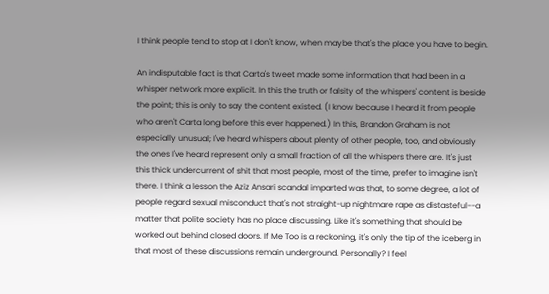I think people tend to stop at I don't know, when maybe that's the place you have to begin.

An indisputable fact is that Carta's tweet made some information that had been in a whisper network more explicit. In this the truth or falsity of the whispers' content is beside the point; this is only to say the content existed. (I know because I heard it from people who aren't Carta long before this ever happened.) In this, Brandon Graham is not especially unusual; I've heard whispers about plenty of other people, too, and obviously the ones I've heard represent only a small fraction of all the whispers there are. It's just this thick undercurrent of shit that most people, most of the time, prefer to imagine isn't there. I think a lesson the Aziz Ansari scandal imparted was that, to some degree, a lot of people regard sexual misconduct that's not straight-up nightmare rape as distasteful--a matter that polite society has no place discussing. Like it's something that should be worked out behind closed doors. If Me Too is a reckoning, it's only the tip of the iceberg in that most of these discussions remain underground. Personally? I feel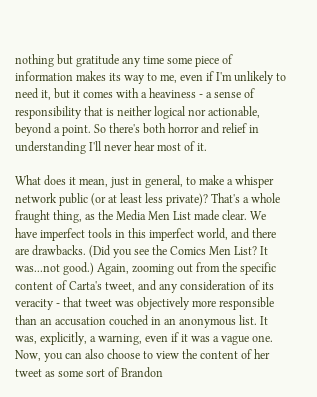nothing but gratitude any time some piece of information makes its way to me, even if I'm unlikely to need it, but it comes with a heaviness - a sense of responsibility that is neither logical nor actionable, beyond a point. So there's both horror and relief in understanding I'll never hear most of it.

What does it mean, just in general, to make a whisper network public (or at least less private)? That's a whole fraught thing, as the Media Men List made clear. We have imperfect tools in this imperfect world, and there are drawbacks. (Did you see the Comics Men List? It was...not good.) Again, zooming out from the specific content of Carta's tweet, and any consideration of its veracity - that tweet was objectively more responsible than an accusation couched in an anonymous list. It was, explicitly, a warning, even if it was a vague one. Now, you can also choose to view the content of her tweet as some sort of Brandon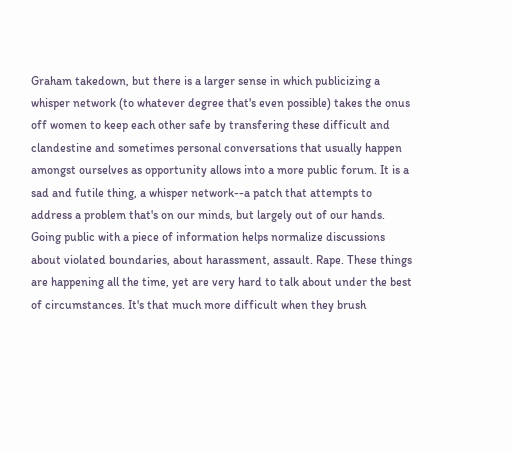Graham takedown, but there is a larger sense in which publicizing a whisper network (to whatever degree that's even possible) takes the onus off women to keep each other safe by transfering these difficult and clandestine and sometimes personal conversations that usually happen amongst ourselves as opportunity allows into a more public forum. It is a sad and futile thing, a whisper network--a patch that attempts to address a problem that's on our minds, but largely out of our hands. Going public with a piece of information helps normalize discussions about violated boundaries, about harassment, assault. Rape. These things are happening all the time, yet are very hard to talk about under the best of circumstances. It's that much more difficult when they brush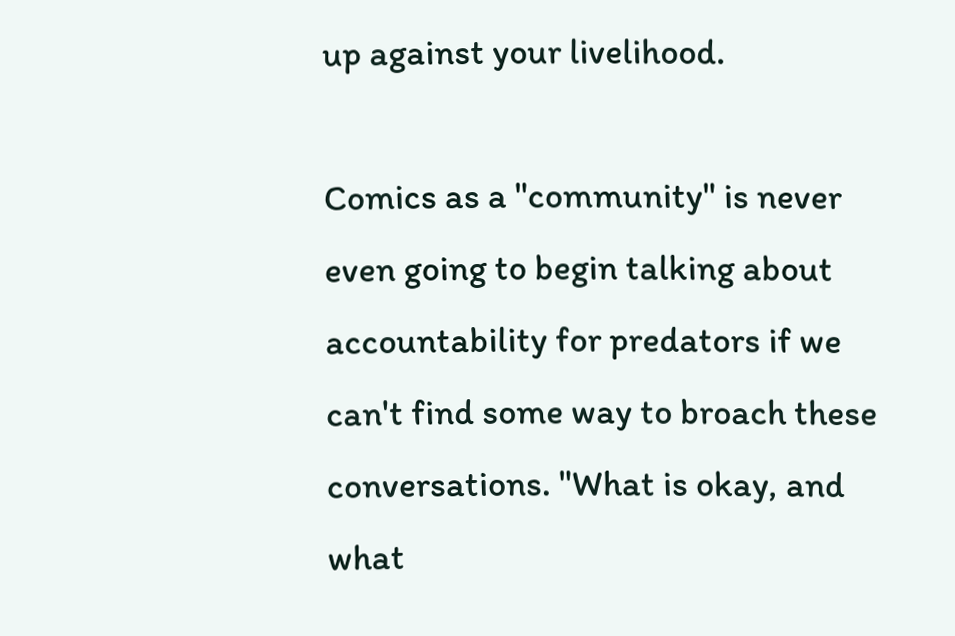up against your livelihood.

Comics as a "community" is never even going to begin talking about accountability for predators if we can't find some way to broach these conversations. "What is okay, and what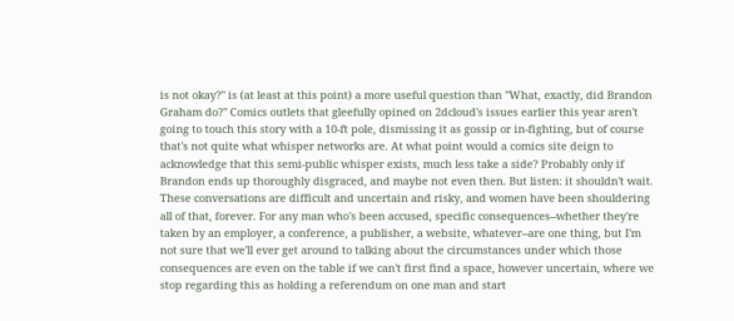is not okay?" is (at least at this point) a more useful question than "What, exactly, did Brandon Graham do?" Comics outlets that gleefully opined on 2dcloud's issues earlier this year aren't going to touch this story with a 10-ft pole, dismissing it as gossip or in-fighting, but of course that's not quite what whisper networks are. At what point would a comics site deign to acknowledge that this semi-public whisper exists, much less take a side? Probably only if Brandon ends up thoroughly disgraced, and maybe not even then. But listen: it shouldn't wait. These conversations are difficult and uncertain and risky, and women have been shouldering all of that, forever. For any man who's been accused, specific consequences--whether they're taken by an employer, a conference, a publisher, a website, whatever--are one thing, but I'm not sure that we'll ever get around to talking about the circumstances under which those consequences are even on the table if we can't first find a space, however uncertain, where we stop regarding this as holding a referendum on one man and start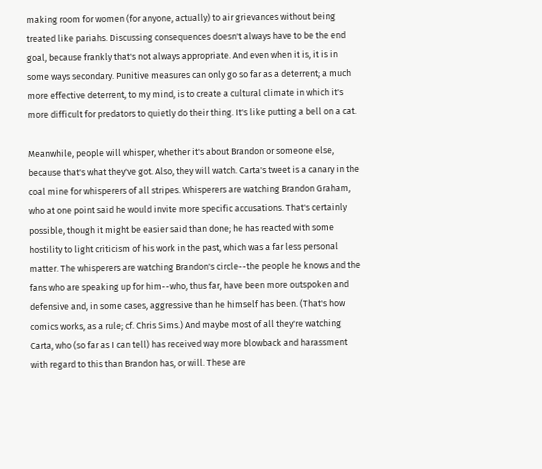making room for women (for anyone, actually) to air grievances without being treated like pariahs. Discussing consequences doesn't always have to be the end goal, because frankly that's not always appropriate. And even when it is, it is in some ways secondary. Punitive measures can only go so far as a deterrent; a much more effective deterrent, to my mind, is to create a cultural climate in which it's more difficult for predators to quietly do their thing. It's like putting a bell on a cat.

Meanwhile, people will whisper, whether it's about Brandon or someone else, because that's what they've got. Also, they will watch. Carta's tweet is a canary in the coal mine for whisperers of all stripes. Whisperers are watching Brandon Graham, who at one point said he would invite more specific accusations. That's certainly possible, though it might be easier said than done; he has reacted with some hostility to light criticism of his work in the past, which was a far less personal matter. The whisperers are watching Brandon's circle--the people he knows and the fans who are speaking up for him--who, thus far, have been more outspoken and defensive and, in some cases, aggressive than he himself has been. (That's how comics works, as a rule; cf. Chris Sims.) And maybe most of all they're watching Carta, who (so far as I can tell) has received way more blowback and harassment with regard to this than Brandon has, or will. These are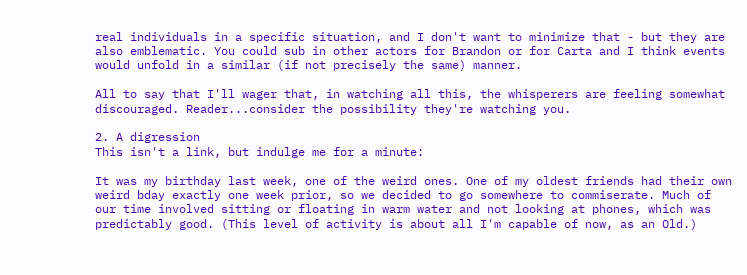real individuals in a specific situation, and I don't want to minimize that - but they are also emblematic. You could sub in other actors for Brandon or for Carta and I think events would unfold in a similar (if not precisely the same) manner.

All to say that I'll wager that, in watching all this, the whisperers are feeling somewhat discouraged. Reader...consider the possibility they're watching you.

2. A digression
This isn't a link, but indulge me for a minute:

It was my birthday last week, one of the weird ones. One of my oldest friends had their own weird bday exactly one week prior, so we decided to go somewhere to commiserate. Much of our time involved sitting or floating in warm water and not looking at phones, which was predictably good. (This level of activity is about all I'm capable of now, as an Old.)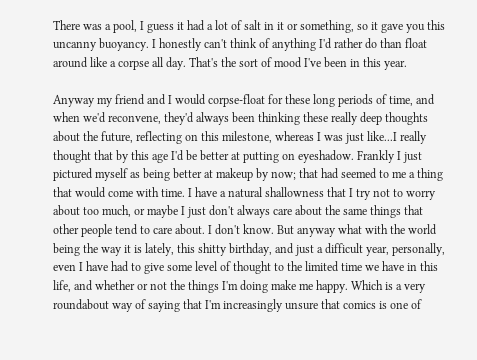There was a pool, I guess it had a lot of salt in it or something, so it gave you this uncanny buoyancy. I honestly can't think of anything I'd rather do than float around like a corpse all day. That's the sort of mood I've been in this year.

Anyway my friend and I would corpse-float for these long periods of time, and when we'd reconvene, they'd always been thinking these really deep thoughts about the future, reflecting on this milestone, whereas I was just like...I really thought that by this age I'd be better at putting on eyeshadow. Frankly I just pictured myself as being better at makeup by now; that had seemed to me a thing that would come with time. I have a natural shallowness that I try not to worry about too much, or maybe I just don't always care about the same things that other people tend to care about. I don't know. But anyway what with the world being the way it is lately, this shitty birthday, and just a difficult year, personally, even I have had to give some level of thought to the limited time we have in this life, and whether or not the things I'm doing make me happy. Which is a very roundabout way of saying that I'm increasingly unsure that comics is one of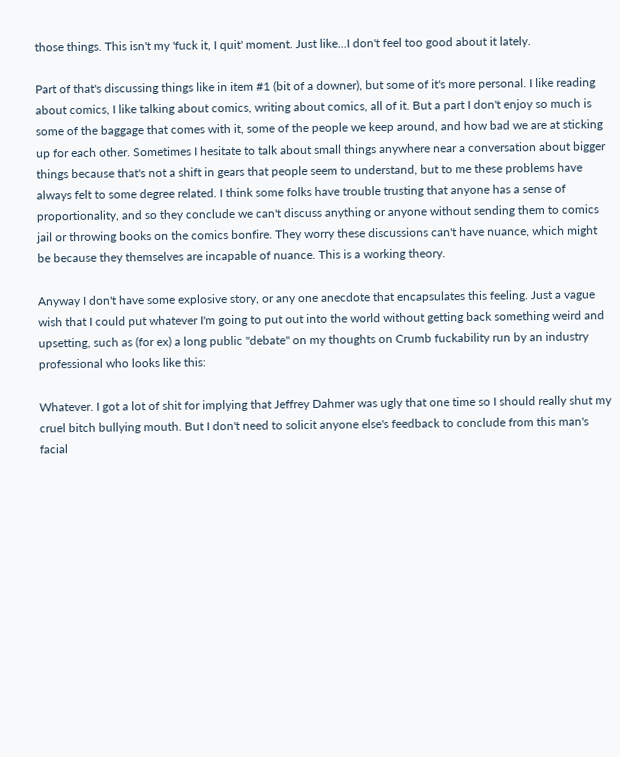those things. This isn't my 'fuck it, I quit' moment. Just like...I don't feel too good about it lately.

Part of that's discussing things like in item #1 (bit of a downer), but some of it's more personal. I like reading about comics, I like talking about comics, writing about comics, all of it. But a part I don't enjoy so much is some of the baggage that comes with it, some of the people we keep around, and how bad we are at sticking up for each other. Sometimes I hesitate to talk about small things anywhere near a conversation about bigger things because that's not a shift in gears that people seem to understand, but to me these problems have always felt to some degree related. I think some folks have trouble trusting that anyone has a sense of proportionality, and so they conclude we can't discuss anything or anyone without sending them to comics jail or throwing books on the comics bonfire. They worry these discussions can't have nuance, which might be because they themselves are incapable of nuance. This is a working theory.

Anyway I don't have some explosive story, or any one anecdote that encapsulates this feeling. Just a vague wish that I could put whatever I'm going to put out into the world without getting back something weird and upsetting, such as (for ex) a long public "debate" on my thoughts on Crumb fuckability run by an industry professional who looks like this:

Whatever. I got a lot of shit for implying that Jeffrey Dahmer was ugly that one time so I should really shut my cruel bitch bullying mouth. But I don't need to solicit anyone else's feedback to conclude from this man's facial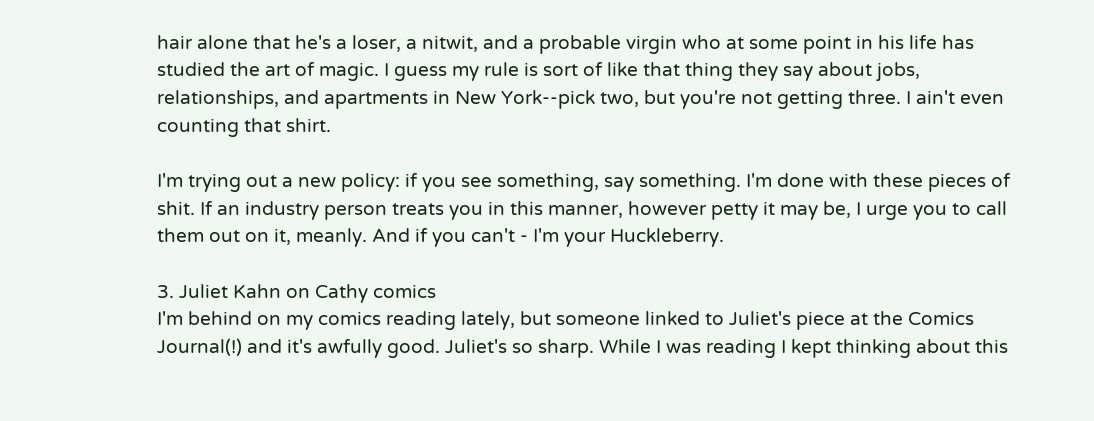hair alone that he's a loser, a nitwit, and a probable virgin who at some point in his life has studied the art of magic. I guess my rule is sort of like that thing they say about jobs, relationships, and apartments in New York--pick two, but you're not getting three. I ain't even counting that shirt.

I'm trying out a new policy: if you see something, say something. I'm done with these pieces of shit. If an industry person treats you in this manner, however petty it may be, I urge you to call them out on it, meanly. And if you can't - I'm your Huckleberry.

3. Juliet Kahn on Cathy comics
I'm behind on my comics reading lately, but someone linked to Juliet's piece at the Comics Journal(!) and it's awfully good. Juliet's so sharp. While I was reading I kept thinking about this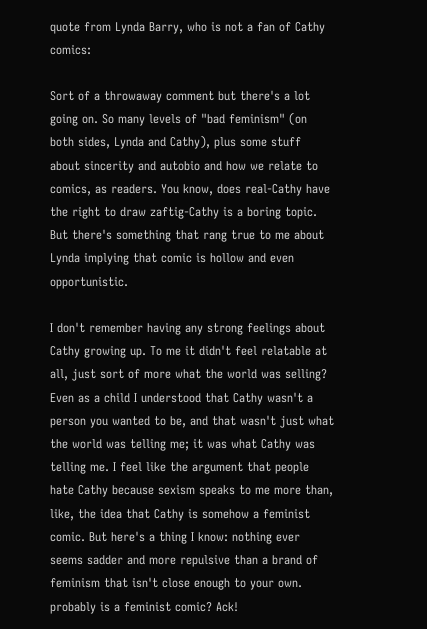quote from Lynda Barry, who is not a fan of Cathy comics:

Sort of a throwaway comment but there's a lot going on. So many levels of "bad feminism" (on both sides, Lynda and Cathy), plus some stuff about sincerity and autobio and how we relate to comics, as readers. You know, does real-Cathy have the right to draw zaftig-Cathy is a boring topic. But there's something that rang true to me about Lynda implying that comic is hollow and even opportunistic.

I don't remember having any strong feelings about Cathy growing up. To me it didn't feel relatable at all, just sort of more what the world was selling? Even as a child I understood that Cathy wasn't a person you wanted to be, and that wasn't just what the world was telling me; it was what Cathy was telling me. I feel like the argument that people hate Cathy because sexism speaks to me more than, like, the idea that Cathy is somehow a feminist comic. But here's a thing I know: nothing ever seems sadder and more repulsive than a brand of feminism that isn't close enough to your own. probably is a feminist comic? Ack!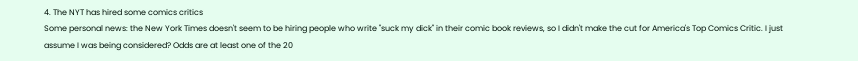4. The NYT has hired some comics critics
Some personal news: the New York Times doesn't seem to be hiring people who write "suck my dick" in their comic book reviews, so I didn't make the cut for America's Top Comics Critic. I just assume I was being considered? Odds are at least one of the 20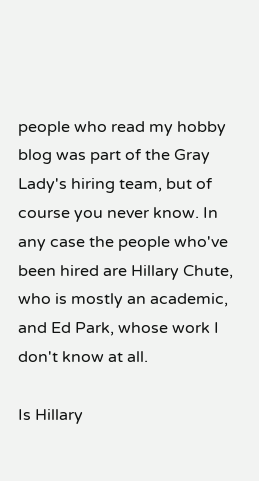people who read my hobby blog was part of the Gray Lady's hiring team, but of course you never know. In any case the people who've been hired are Hillary Chute, who is mostly an academic, and Ed Park, whose work I don't know at all.

Is Hillary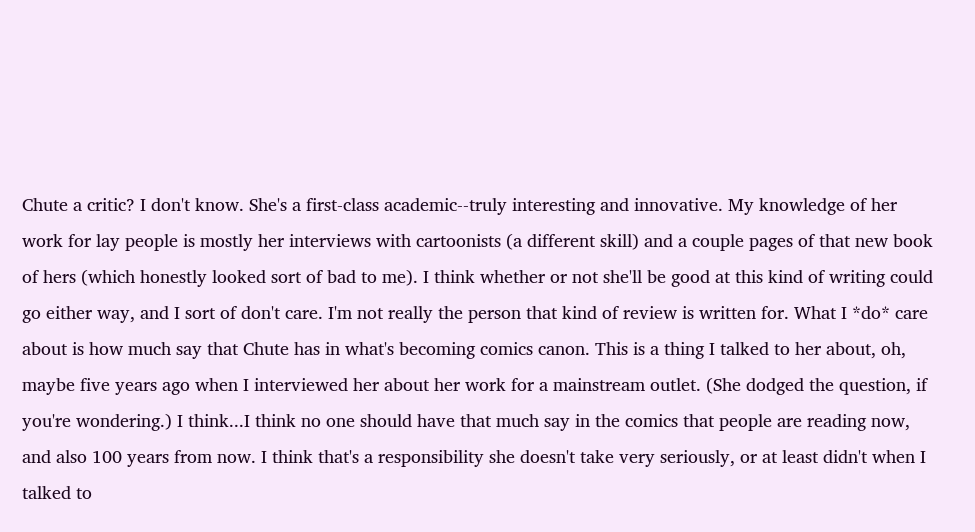Chute a critic? I don't know. She's a first-class academic--truly interesting and innovative. My knowledge of her work for lay people is mostly her interviews with cartoonists (a different skill) and a couple pages of that new book of hers (which honestly looked sort of bad to me). I think whether or not she'll be good at this kind of writing could go either way, and I sort of don't care. I'm not really the person that kind of review is written for. What I *do* care about is how much say that Chute has in what's becoming comics canon. This is a thing I talked to her about, oh, maybe five years ago when I interviewed her about her work for a mainstream outlet. (She dodged the question, if you're wondering.) I think...I think no one should have that much say in the comics that people are reading now, and also 100 years from now. I think that's a responsibility she doesn't take very seriously, or at least didn't when I talked to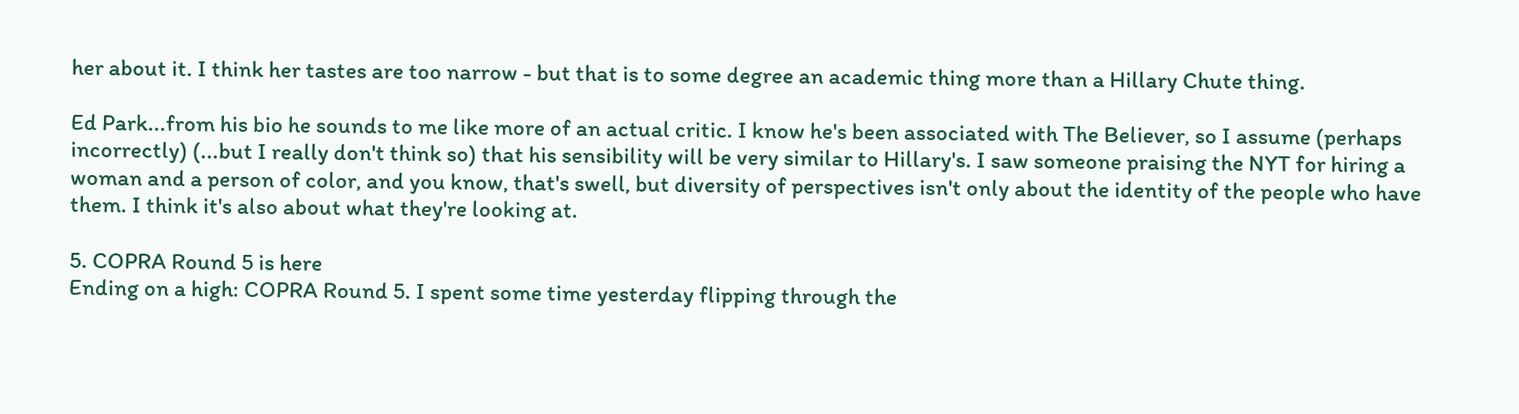her about it. I think her tastes are too narrow - but that is to some degree an academic thing more than a Hillary Chute thing.

Ed Park...from his bio he sounds to me like more of an actual critic. I know he's been associated with The Believer, so I assume (perhaps incorrectly) (...but I really don't think so) that his sensibility will be very similar to Hillary's. I saw someone praising the NYT for hiring a woman and a person of color, and you know, that's swell, but diversity of perspectives isn't only about the identity of the people who have them. I think it's also about what they're looking at.

5. COPRA Round 5 is here
Ending on a high: COPRA Round 5. I spent some time yesterday flipping through the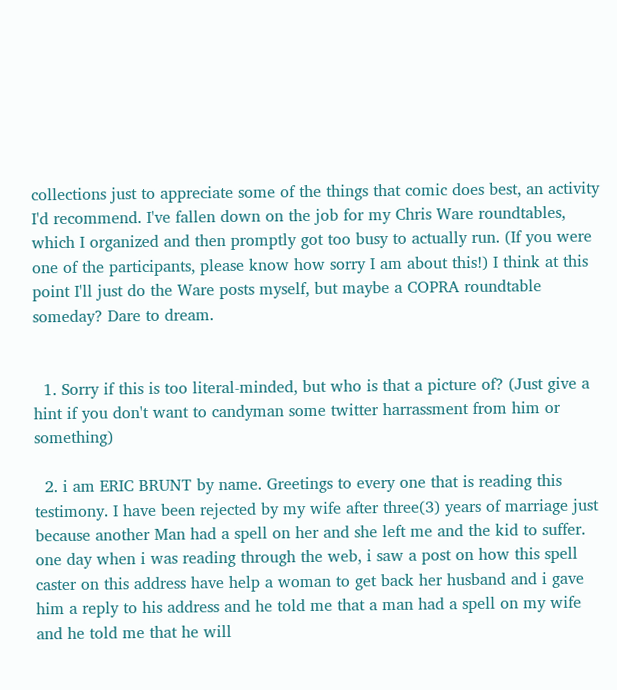collections just to appreciate some of the things that comic does best, an activity I'd recommend. I've fallen down on the job for my Chris Ware roundtables, which I organized and then promptly got too busy to actually run. (If you were one of the participants, please know how sorry I am about this!) I think at this point I'll just do the Ware posts myself, but maybe a COPRA roundtable someday? Dare to dream.


  1. Sorry if this is too literal-minded, but who is that a picture of? (Just give a hint if you don't want to candyman some twitter harrassment from him or something)

  2. i am ERIC BRUNT by name. Greetings to every one that is reading this testimony. I have been rejected by my wife after three(3) years of marriage just because another Man had a spell on her and she left me and the kid to suffer. one day when i was reading through the web, i saw a post on how this spell caster on this address have help a woman to get back her husband and i gave him a reply to his address and he told me that a man had a spell on my wife and he told me that he will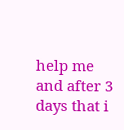help me and after 3 days that i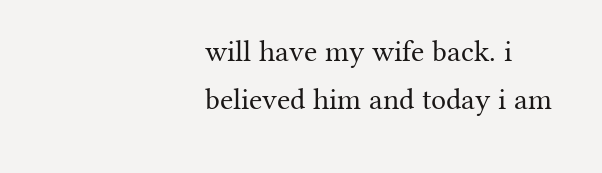will have my wife back. i believed him and today i am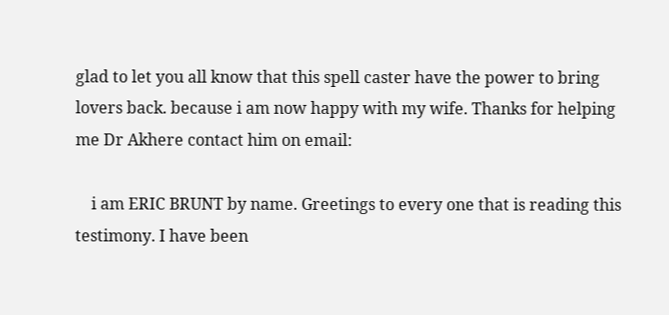glad to let you all know that this spell caster have the power to bring lovers back. because i am now happy with my wife. Thanks for helping me Dr Akhere contact him on email:

    i am ERIC BRUNT by name. Greetings to every one that is reading this testimony. I have been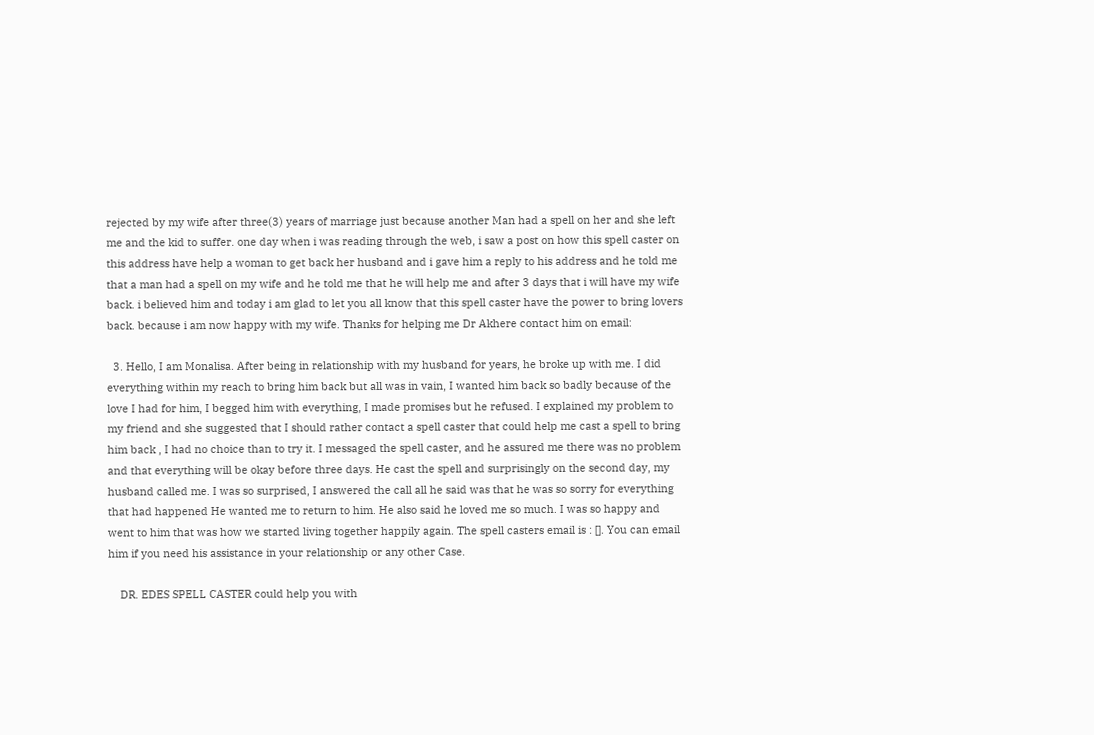rejected by my wife after three(3) years of marriage just because another Man had a spell on her and she left me and the kid to suffer. one day when i was reading through the web, i saw a post on how this spell caster on this address have help a woman to get back her husband and i gave him a reply to his address and he told me that a man had a spell on my wife and he told me that he will help me and after 3 days that i will have my wife back. i believed him and today i am glad to let you all know that this spell caster have the power to bring lovers back. because i am now happy with my wife. Thanks for helping me Dr Akhere contact him on email:

  3. Hello, I am Monalisa. After being in relationship with my husband for years, he broke up with me. I did everything within my reach to bring him back but all was in vain, I wanted him back so badly because of the love I had for him, I begged him with everything, I made promises but he refused. I explained my problem to my friend and she suggested that I should rather contact a spell caster that could help me cast a spell to bring him back , I had no choice than to try it. I messaged the spell caster, and he assured me there was no problem and that everything will be okay before three days. He cast the spell and surprisingly on the second day, my husband called me. I was so surprised, I answered the call all he said was that he was so sorry for everything that had happened He wanted me to return to him. He also said he loved me so much. I was so happy and went to him that was how we started living together happily again. The spell casters email is : []. You can email him if you need his assistance in your relationship or any other Case.

    DR. EDES SPELL CASTER could help you with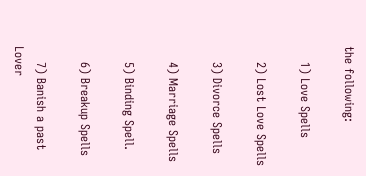the following:

    1) Love Spells

    2) Lost Love Spells

    3) Divorce Spells

    4) Marriage Spells

    5) Binding Spell.

    6) Breakup Spells

    7) Banish a past Lover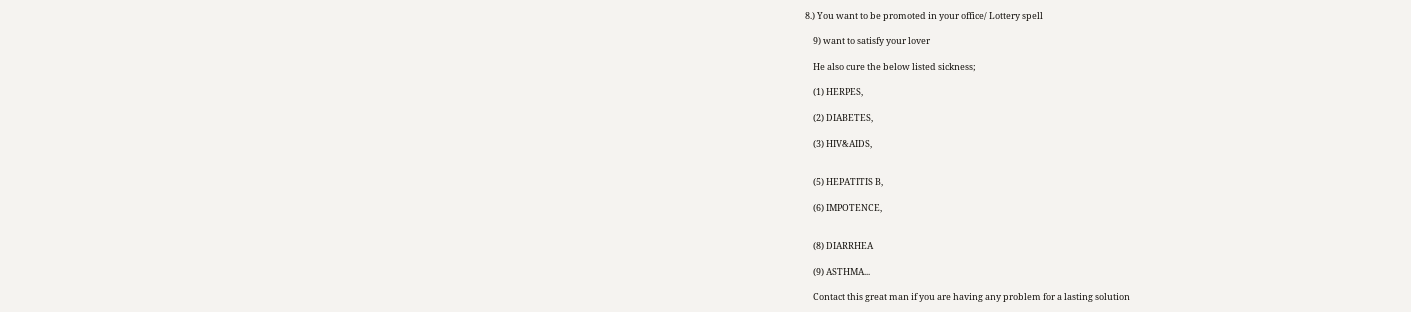8.) You want to be promoted in your office/ Lottery spell

    9) want to satisfy your lover

    He also cure the below listed sickness;

    (1) HERPES,

    (2) DIABETES,

    (3) HIV&AIDS,


    (5) HEPATITIS B,

    (6) IMPOTENCE,


    (8) DIARRHEA

    (9) ASTHMA...

    Contact this great man if you are having any problem for a lasting solution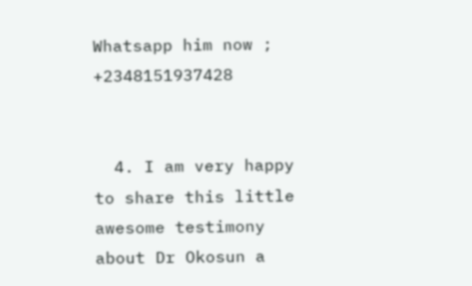Whatsapp him now ; +2348151937428


  4. I am very happy to share this little awesome testimony about Dr Okosun a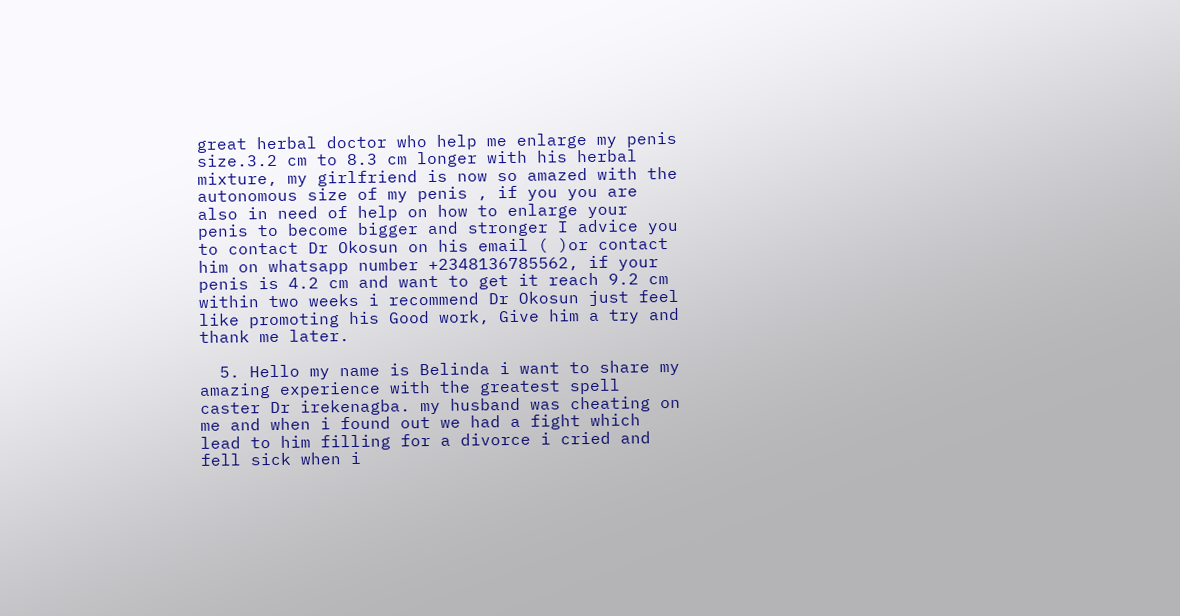great herbal doctor who help me enlarge my penis size.3.2 cm to 8.3 cm longer with his herbal mixture, my girlfriend is now so amazed with the autonomous size of my penis , if you you are also in need of help on how to enlarge your penis to become bigger and stronger I advice you to contact Dr Okosun on his email ( )or contact him on whatsapp number +2348136785562, if your penis is 4.2 cm and want to get it reach 9.2 cm within two weeks i recommend Dr Okosun just feel like promoting his Good work, Give him a try and thank me later.

  5. Hello my name is Belinda i want to share my amazing experience with the greatest spell caster Dr irekenagba. my husband was cheating on me and when i found out we had a fight which lead to him filling for a divorce i cried and fell sick when i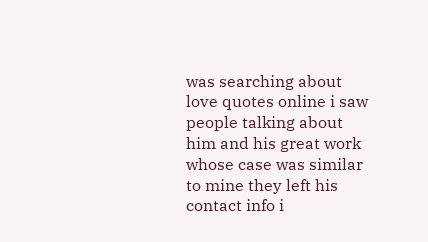was searching about love quotes online i saw people talking about him and his great work whose case was similar to mine they left his contact info i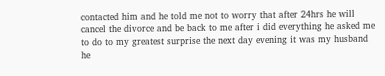contacted him and he told me not to worry that after 24hrs he will cancel the divorce and be back to me after i did everything he asked me to do to my greatest surprise the next day evening it was my husband he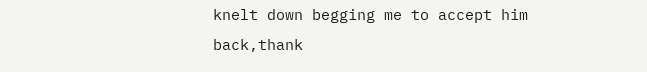knelt down begging me to accept him back,thank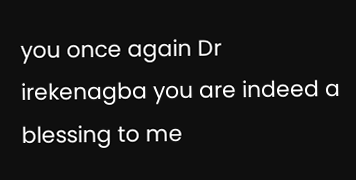you once again Dr irekenagba you are indeed a blessing to me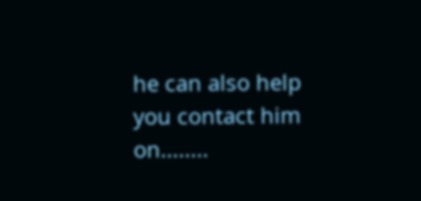he can also help you contact him on........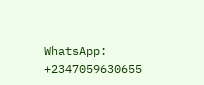WhatsApp: +2347059630655